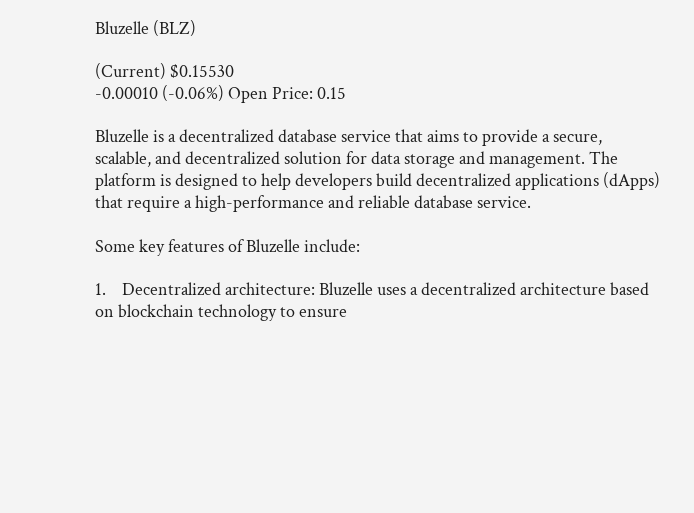Bluzelle (BLZ)

(Current) $0.15530
-0.00010 (-0.06%) Open Price: 0.15

Bluzelle is a decentralized database service that aims to provide a secure, scalable, and decentralized solution for data storage and management. The platform is designed to help developers build decentralized applications (dApps) that require a high-performance and reliable database service.

Some key features of Bluzelle include:

1.    Decentralized architecture: Bluzelle uses a decentralized architecture based on blockchain technology to ensure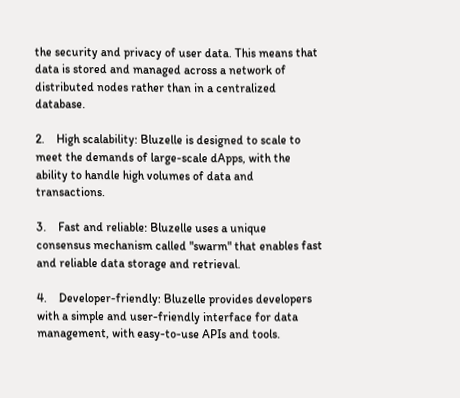the security and privacy of user data. This means that data is stored and managed across a network of distributed nodes rather than in a centralized database.

2.    High scalability: Bluzelle is designed to scale to meet the demands of large-scale dApps, with the ability to handle high volumes of data and transactions.

3.    Fast and reliable: Bluzelle uses a unique consensus mechanism called "swarm" that enables fast and reliable data storage and retrieval.

4.    Developer-friendly: Bluzelle provides developers with a simple and user-friendly interface for data management, with easy-to-use APIs and tools.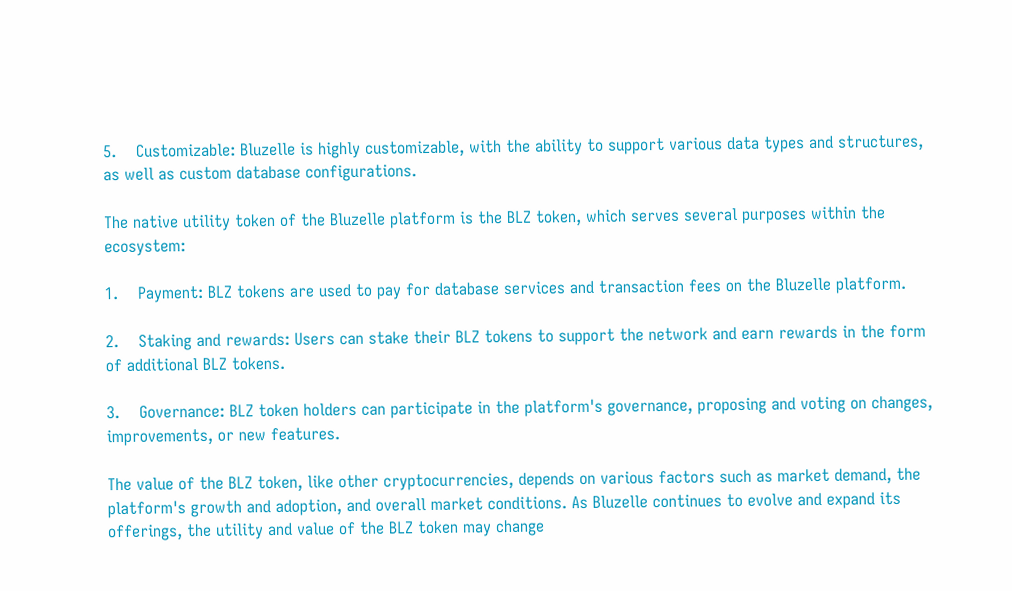5.    Customizable: Bluzelle is highly customizable, with the ability to support various data types and structures, as well as custom database configurations.

The native utility token of the Bluzelle platform is the BLZ token, which serves several purposes within the ecosystem:

1.    Payment: BLZ tokens are used to pay for database services and transaction fees on the Bluzelle platform.

2.    Staking and rewards: Users can stake their BLZ tokens to support the network and earn rewards in the form of additional BLZ tokens.

3.    Governance: BLZ token holders can participate in the platform's governance, proposing and voting on changes, improvements, or new features.

The value of the BLZ token, like other cryptocurrencies, depends on various factors such as market demand, the platform's growth and adoption, and overall market conditions. As Bluzelle continues to evolve and expand its offerings, the utility and value of the BLZ token may change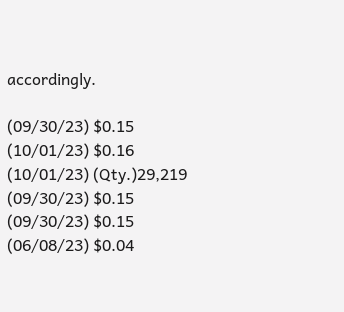accordingly.

(09/30/23) $0.15
(10/01/23) $0.16
(10/01/23) (Qty.)29,219
(09/30/23) $0.15
(09/30/23) $0.15
(06/08/23) $0.04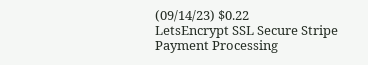(09/14/23) $0.22
LetsEncrypt SSL Secure Stripe Payment Processing